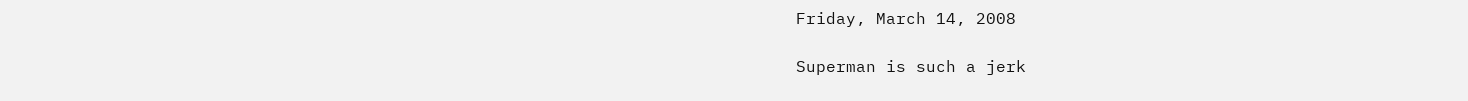Friday, March 14, 2008

Superman is such a jerk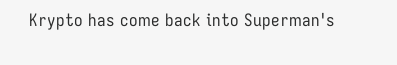Krypto has come back into Superman's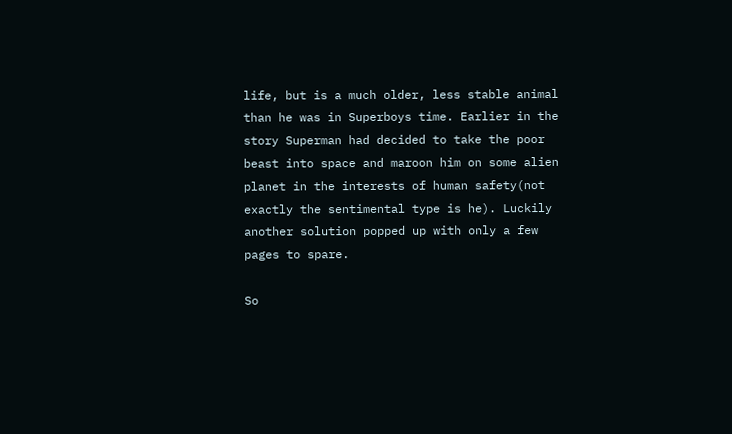life, but is a much older, less stable animal than he was in Superboys time. Earlier in the story Superman had decided to take the poor beast into space and maroon him on some alien planet in the interests of human safety(not exactly the sentimental type is he). Luckily another solution popped up with only a few pages to spare.

So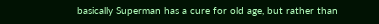basically Superman has a cure for old age, but rather than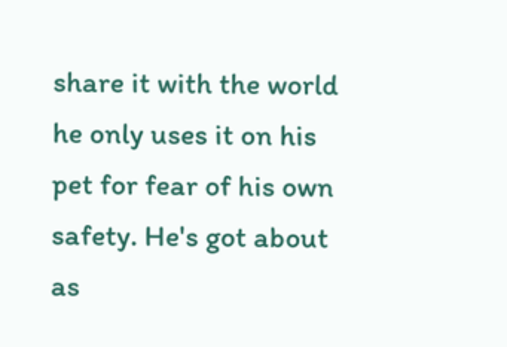share it with the world he only uses it on his pet for fear of his own safety. He's got about as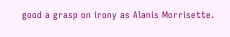good a grasp on irony as Alanis Morrisette.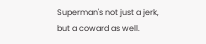Superman's not just a jerk, but a coward as well.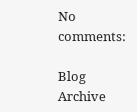No comments:

Blog Archive